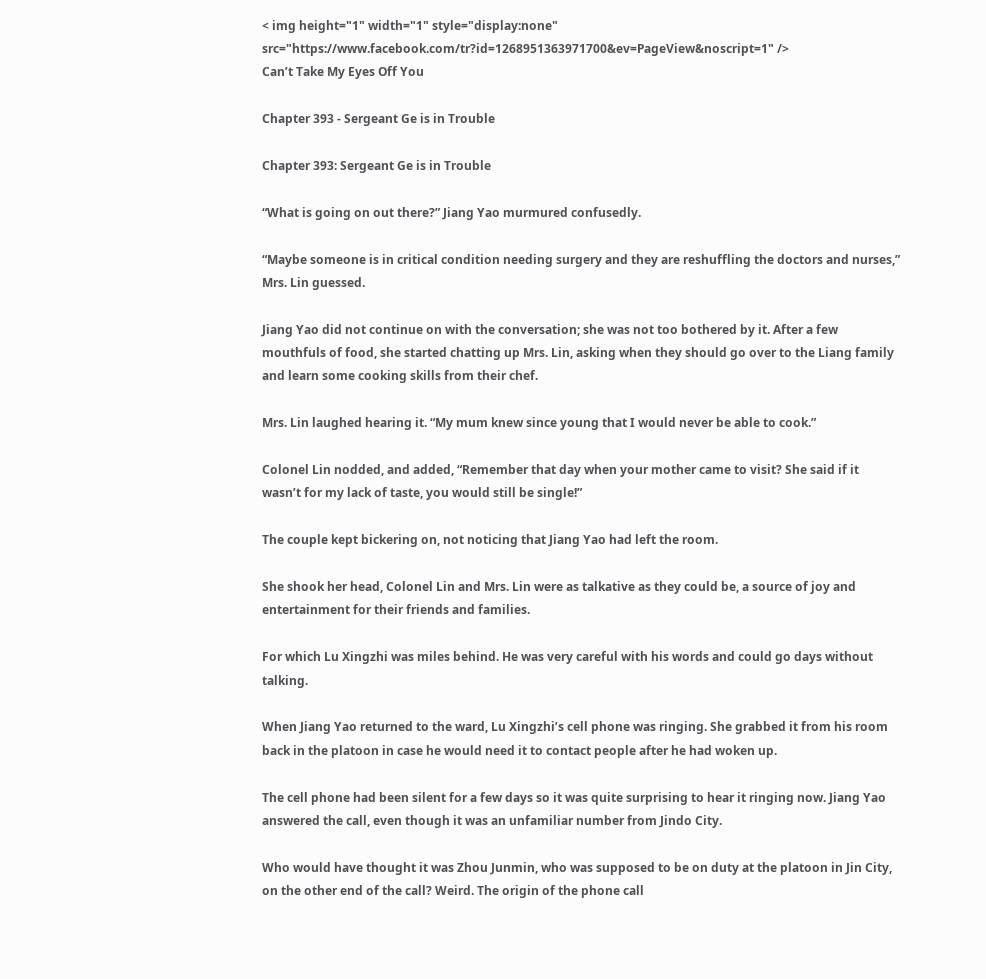< img height="1" width="1" style="display:none" src="https://www.facebook.com/tr?id=1268951363971700&ev=PageView&noscript=1" />
Can’t Take My Eyes Off You

Chapter 393 - Sergeant Ge is in Trouble

Chapter 393: Sergeant Ge is in Trouble

“What is going on out there?” Jiang Yao murmured confusedly.

“Maybe someone is in critical condition needing surgery and they are reshuffling the doctors and nurses,” Mrs. Lin guessed.

Jiang Yao did not continue on with the conversation; she was not too bothered by it. After a few mouthfuls of food, she started chatting up Mrs. Lin, asking when they should go over to the Liang family and learn some cooking skills from their chef.

Mrs. Lin laughed hearing it. “My mum knew since young that I would never be able to cook.”

Colonel Lin nodded, and added, “Remember that day when your mother came to visit? She said if it wasn’t for my lack of taste, you would still be single!”

The couple kept bickering on, not noticing that Jiang Yao had left the room.

She shook her head, Colonel Lin and Mrs. Lin were as talkative as they could be, a source of joy and entertainment for their friends and families.

For which Lu Xingzhi was miles behind. He was very careful with his words and could go days without talking.

When Jiang Yao returned to the ward, Lu Xingzhi’s cell phone was ringing. She grabbed it from his room back in the platoon in case he would need it to contact people after he had woken up.

The cell phone had been silent for a few days so it was quite surprising to hear it ringing now. Jiang Yao answered the call, even though it was an unfamiliar number from Jindo City.

Who would have thought it was Zhou Junmin, who was supposed to be on duty at the platoon in Jin City, on the other end of the call? Weird. The origin of the phone call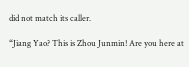did not match its caller.

“Jiang Yao? This is Zhou Junmin! Are you here at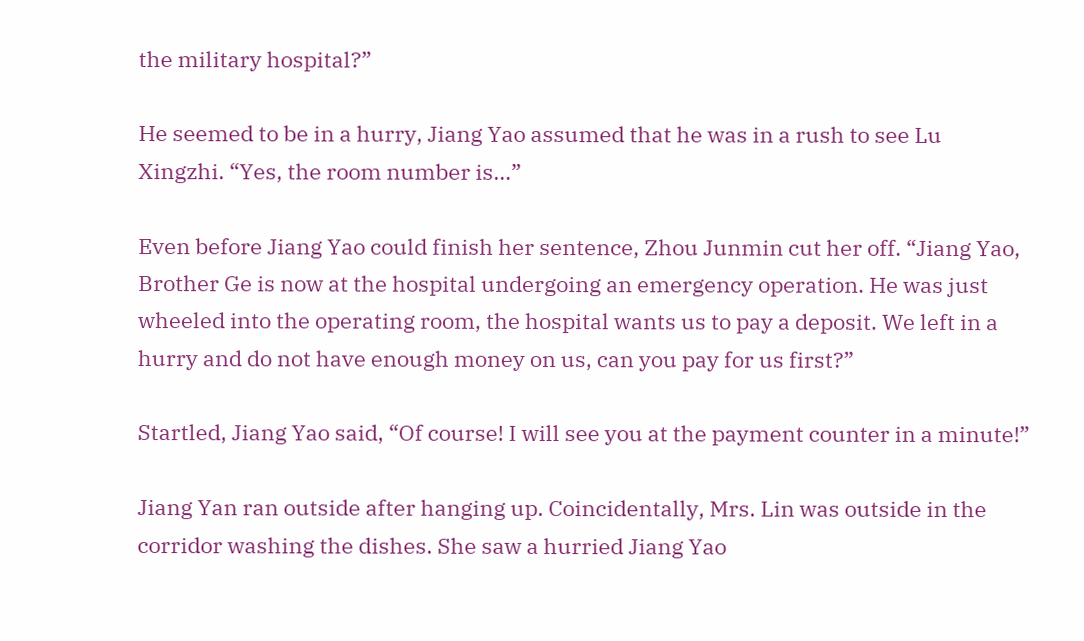the military hospital?”

He seemed to be in a hurry, Jiang Yao assumed that he was in a rush to see Lu Xingzhi. “Yes, the room number is…”

Even before Jiang Yao could finish her sentence, Zhou Junmin cut her off. “Jiang Yao, Brother Ge is now at the hospital undergoing an emergency operation. He was just wheeled into the operating room, the hospital wants us to pay a deposit. We left in a hurry and do not have enough money on us, can you pay for us first?”

Startled, Jiang Yao said, “Of course! I will see you at the payment counter in a minute!”

Jiang Yan ran outside after hanging up. Coincidentally, Mrs. Lin was outside in the corridor washing the dishes. She saw a hurried Jiang Yao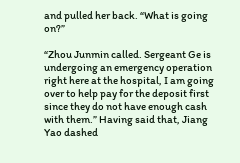and pulled her back. “What is going on?”

“Zhou Junmin called. Sergeant Ge is undergoing an emergency operation right here at the hospital, I am going over to help pay for the deposit first since they do not have enough cash with them.” Having said that, Jiang Yao dashed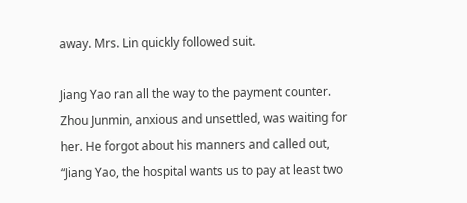away. Mrs. Lin quickly followed suit.

Jiang Yao ran all the way to the payment counter. Zhou Junmin, anxious and unsettled, was waiting for her. He forgot about his manners and called out, “Jiang Yao, the hospital wants us to pay at least two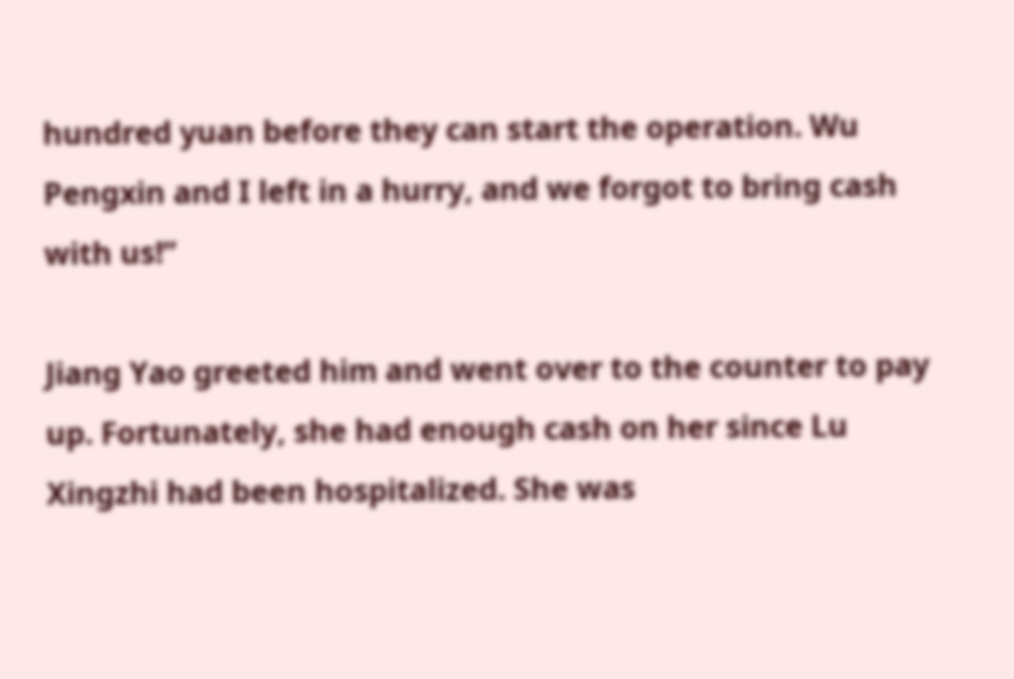hundred yuan before they can start the operation. Wu Pengxin and I left in a hurry, and we forgot to bring cash with us!”

Jiang Yao greeted him and went over to the counter to pay up. Fortunately, she had enough cash on her since Lu Xingzhi had been hospitalized. She was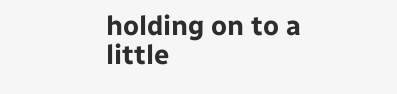holding on to a little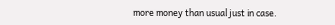more money than usual just in case.